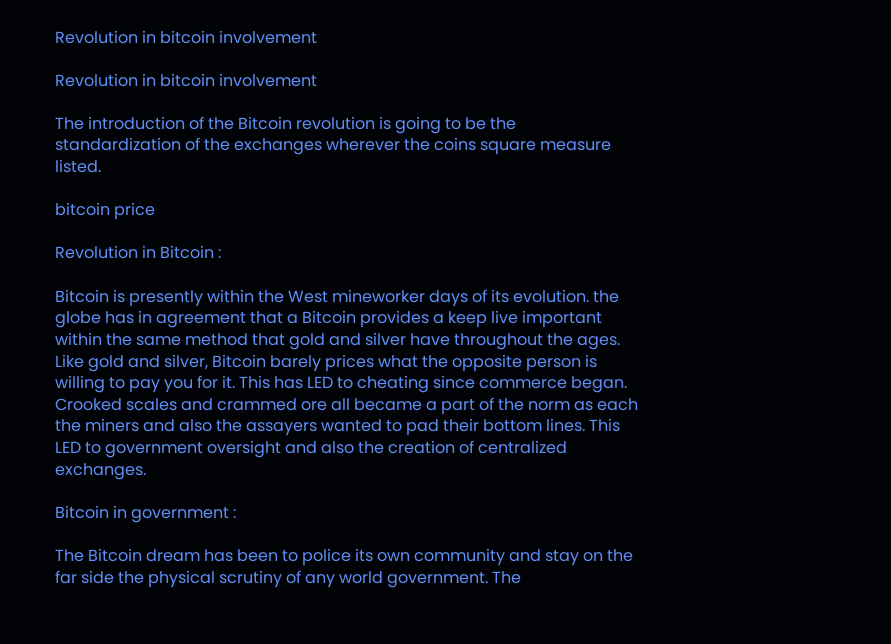Revolution in bitcoin involvement

Revolution in bitcoin involvement

The introduction of the Bitcoin revolution is going to be the standardization of the exchanges wherever the coins square measure listed.

bitcoin price

Revolution in Bitcoin :

Bitcoin is presently within the West mineworker days of its evolution. the globe has in agreement that a Bitcoin provides a keep live important within the same method that gold and silver have throughout the ages. Like gold and silver, Bitcoin barely prices what the opposite person is willing to pay you for it. This has LED to cheating since commerce began. Crooked scales and crammed ore all became a part of the norm as each the miners and also the assayers wanted to pad their bottom lines. This LED to government oversight and also the creation of centralized exchanges.

Bitcoin in government :

The Bitcoin dream has been to police its own community and stay on the far side the physical scrutiny of any world government. The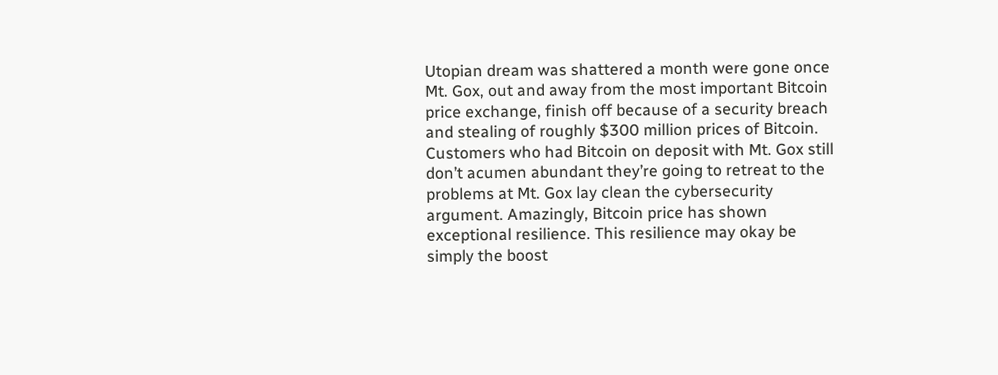Utopian dream was shattered a month were gone once Mt. Gox, out and away from the most important Bitcoin price exchange, finish off because of a security breach and stealing of roughly $300 million prices of Bitcoin. Customers who had Bitcoin on deposit with Mt. Gox still don’t acumen abundant they’re going to retreat to the problems at Mt. Gox lay clean the cybersecurity argument. Amazingly, Bitcoin price has shown exceptional resilience. This resilience may okay be simply the boost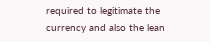required to legitimate the currency and also the lean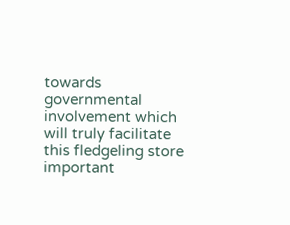towards governmental involvement which will truly facilitate this fledgeling store important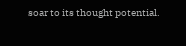soar to its thought potential.